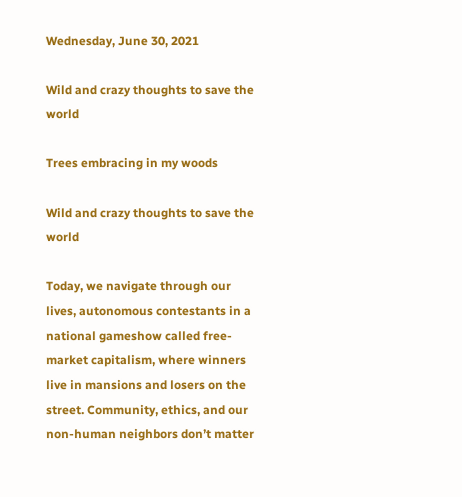Wednesday, June 30, 2021

Wild and crazy thoughts to save the world

Trees embracing in my woods

Wild and crazy thoughts to save the world

Today, we navigate through our lives, autonomous contestants in a national gameshow called free-market capitalism, where winners live in mansions and losers on the street. Community, ethics, and our non-human neighbors don’t matter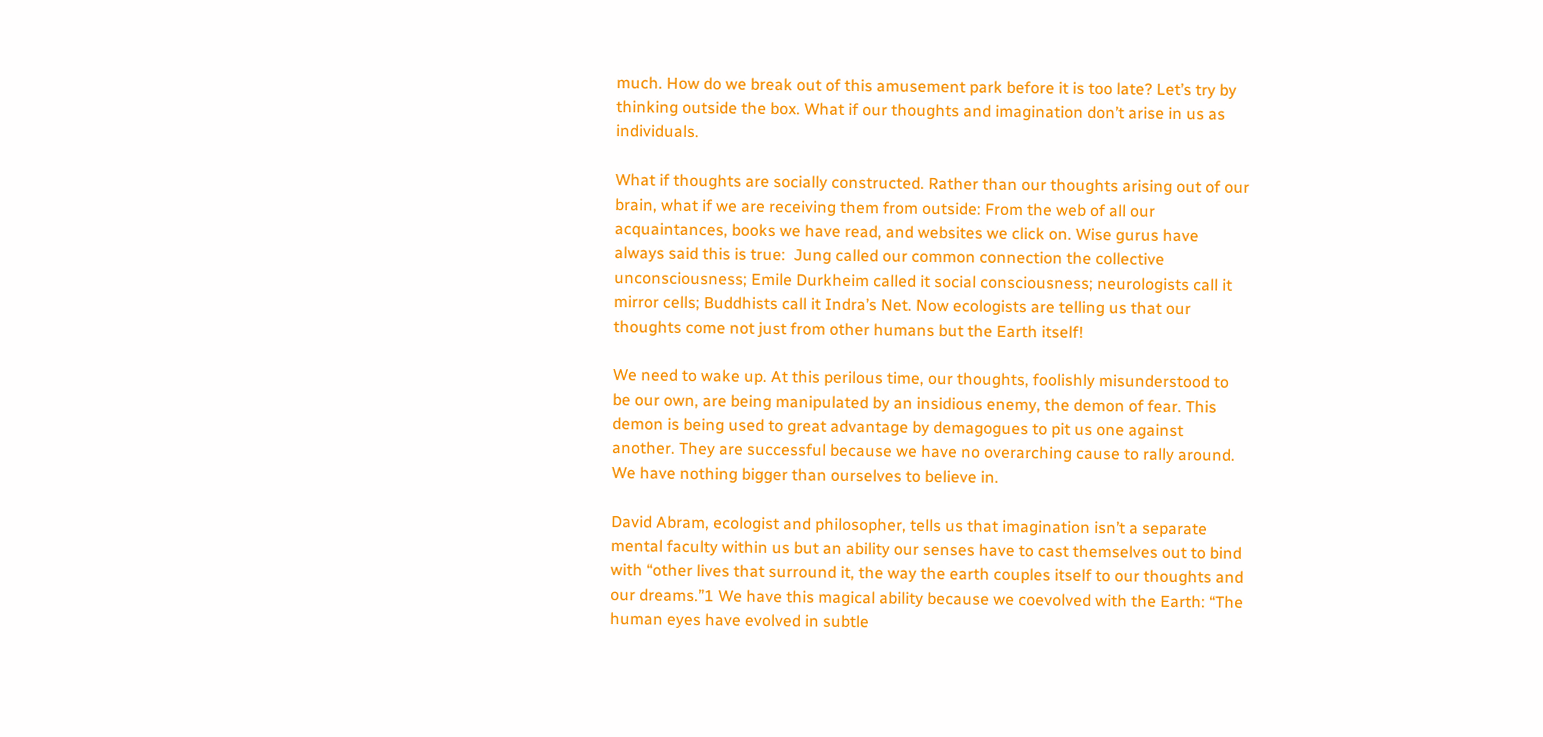much. How do we break out of this amusement park before it is too late? Let’s try by thinking outside the box. What if our thoughts and imagination don’t arise in us as individuals.

What if thoughts are socially constructed. Rather than our thoughts arising out of our brain, what if we are receiving them from outside: From the web of all our acquaintances, books we have read, and websites we click on. Wise gurus have always said this is true:  Jung called our common connection the collective unconsciousness; Emile Durkheim called it social consciousness; neurologists call it mirror cells; Buddhists call it Indra’s Net. Now ecologists are telling us that our thoughts come not just from other humans but the Earth itself!

We need to wake up. At this perilous time, our thoughts, foolishly misunderstood to be our own, are being manipulated by an insidious enemy, the demon of fear. This demon is being used to great advantage by demagogues to pit us one against another. They are successful because we have no overarching cause to rally around. We have nothing bigger than ourselves to believe in.

David Abram, ecologist and philosopher, tells us that imagination isn’t a separate mental faculty within us but an ability our senses have to cast themselves out to bind with “other lives that surround it, the way the earth couples itself to our thoughts and our dreams.”1 We have this magical ability because we coevolved with the Earth: “The human eyes have evolved in subtle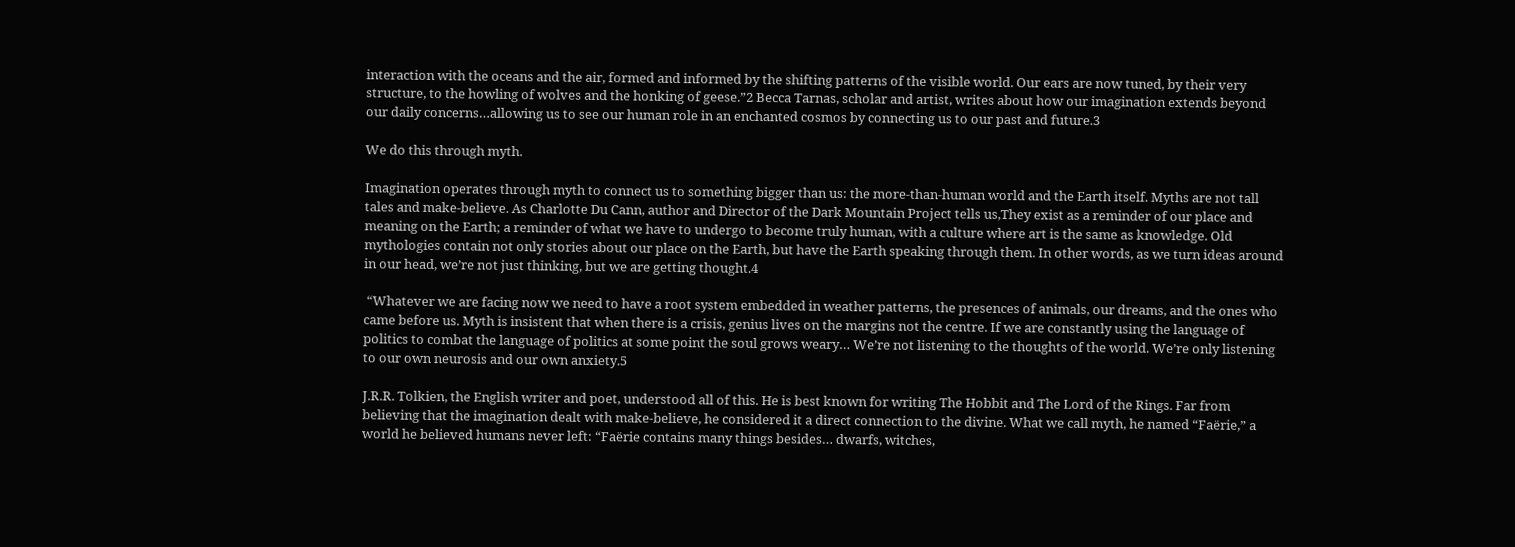interaction with the oceans and the air, formed and informed by the shifting patterns of the visible world. Our ears are now tuned, by their very structure, to the howling of wolves and the honking of geese.”2 Becca Tarnas, scholar and artist, writes about how our imagination extends beyond our daily concerns…allowing us to see our human role in an enchanted cosmos by connecting us to our past and future.3

We do this through myth.

Imagination operates through myth to connect us to something bigger than us: the more-than-human world and the Earth itself. Myths are not tall tales and make-believe. As Charlotte Du Cann, author and Director of the Dark Mountain Project tells us,They exist as a reminder of our place and meaning on the Earth; a reminder of what we have to undergo to become truly human, with a culture where art is the same as knowledge. Old mythologies contain not only stories about our place on the Earth, but have the Earth speaking through them. In other words, as we turn ideas around in our head, we’re not just thinking, but we are getting thought.4

 “Whatever we are facing now we need to have a root system embedded in weather patterns, the presences of animals, our dreams, and the ones who came before us. Myth is insistent that when there is a crisis, genius lives on the margins not the centre. If we are constantly using the language of politics to combat the language of politics at some point the soul grows weary… We’re not listening to the thoughts of the world. We’re only listening to our own neurosis and our own anxiety.5

J.R.R. Tolkien, the English writer and poet, understood all of this. He is best known for writing The Hobbit and The Lord of the Rings. Far from believing that the imagination dealt with make-believe, he considered it a direct connection to the divine. What we call myth, he named “Faërie,” a world he believed humans never left: “Faërie contains many things besides… dwarfs, witches,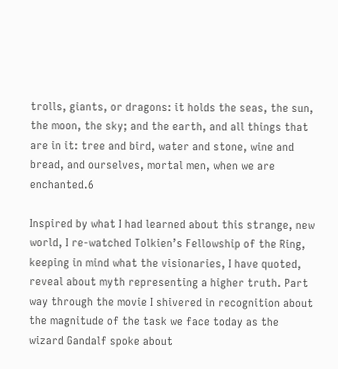trolls, giants, or dragons: it holds the seas, the sun, the moon, the sky; and the earth, and all things that are in it: tree and bird, water and stone, wine and bread, and ourselves, mortal men, when we are enchanted.6

Inspired by what I had learned about this strange, new world, I re-watched Tolkien’s Fellowship of the Ring, keeping in mind what the visionaries, I have quoted, reveal about myth representing a higher truth. Part way through the movie I shivered in recognition about the magnitude of the task we face today as the wizard Gandalf spoke about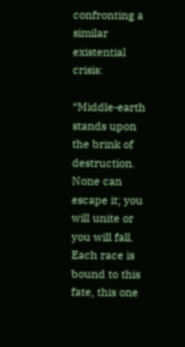confronting a similar existential crisis:

“Middle-earth stands upon the brink of destruction. None can escape it; you will unite or you will fall. Each race is bound to this fate, this one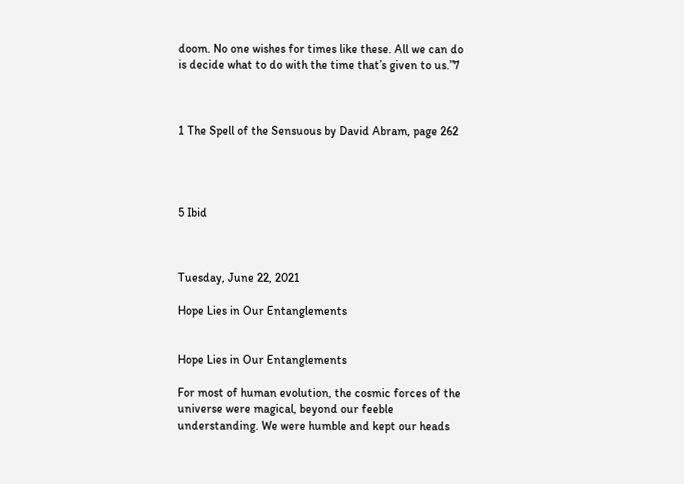doom. No one wishes for times like these. All we can do is decide what to do with the time that’s given to us.”7



1 The Spell of the Sensuous by David Abram, page 262




5 Ibid



Tuesday, June 22, 2021

Hope Lies in Our Entanglements


Hope Lies in Our Entanglements

For most of human evolution, the cosmic forces of the universe were magical, beyond our feeble understanding. We were humble and kept our heads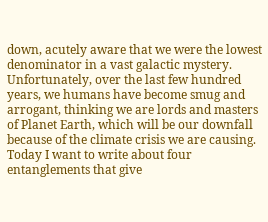down, acutely aware that we were the lowest denominator in a vast galactic mystery. Unfortunately, over the last few hundred years, we humans have become smug and arrogant, thinking we are lords and masters of Planet Earth, which will be our downfall because of the climate crisis we are causing. Today I want to write about four entanglements that give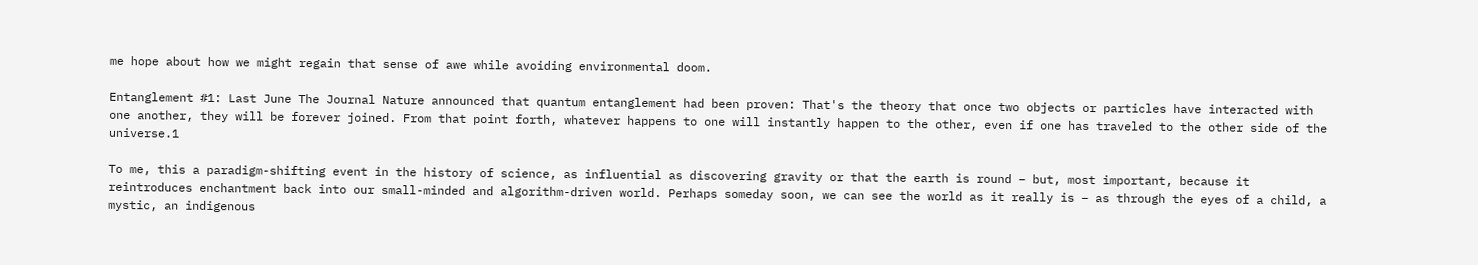me hope about how we might regain that sense of awe while avoiding environmental doom.

Entanglement #1: Last June The Journal Nature announced that quantum entanglement had been proven: That's the theory that once two objects or particles have interacted with one another, they will be forever joined. From that point forth, whatever happens to one will instantly happen to the other, even if one has traveled to the other side of the universe.1

To me, this a paradigm-shifting event in the history of science, as influential as discovering gravity or that the earth is round – but, most important, because it reintroduces enchantment back into our small-minded and algorithm-driven world. Perhaps someday soon, we can see the world as it really is – as through the eyes of a child, a mystic, an indigenous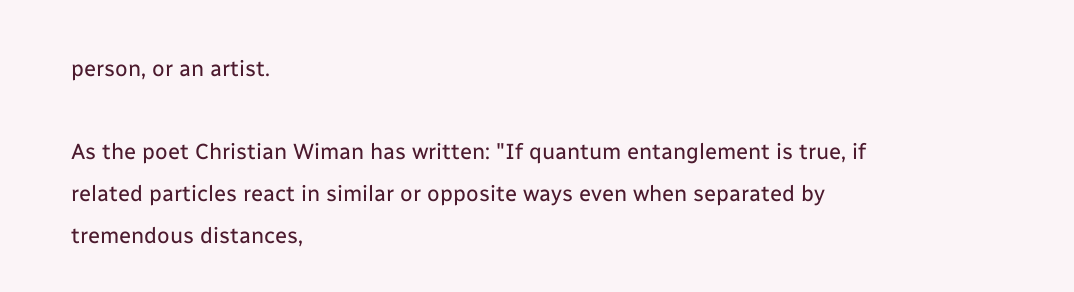person, or an artist.

As the poet Christian Wiman has written: "If quantum entanglement is true, if related particles react in similar or opposite ways even when separated by tremendous distances,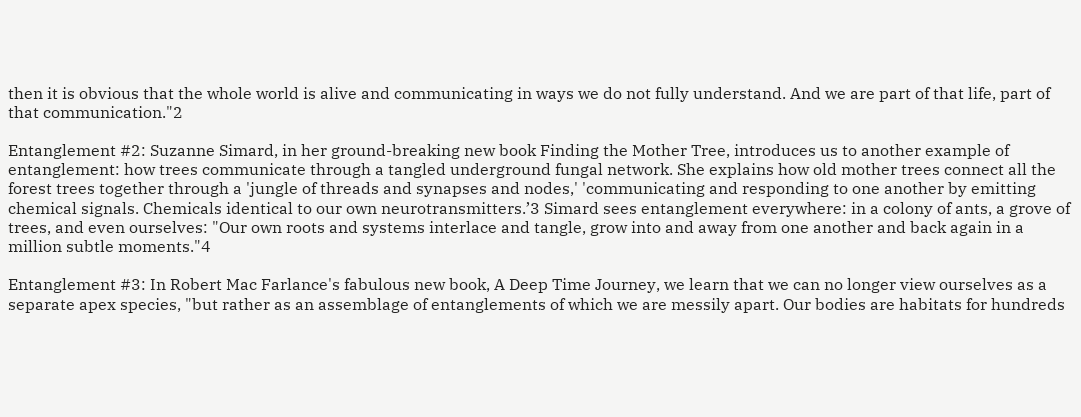then it is obvious that the whole world is alive and communicating in ways we do not fully understand. And we are part of that life, part of that communication."2

Entanglement #2: Suzanne Simard, in her ground-breaking new book Finding the Mother Tree, introduces us to another example of entanglement: how trees communicate through a tangled underground fungal network. She explains how old mother trees connect all the forest trees together through a 'jungle of threads and synapses and nodes,' 'communicating and responding to one another by emitting chemical signals. Chemicals identical to our own neurotransmitters.’3 Simard sees entanglement everywhere: in a colony of ants, a grove of trees, and even ourselves: "Our own roots and systems interlace and tangle, grow into and away from one another and back again in a million subtle moments."4

Entanglement #3: In Robert Mac Farlance's fabulous new book, A Deep Time Journey, we learn that we can no longer view ourselves as a separate apex species, "but rather as an assemblage of entanglements of which we are messily apart. Our bodies are habitats for hundreds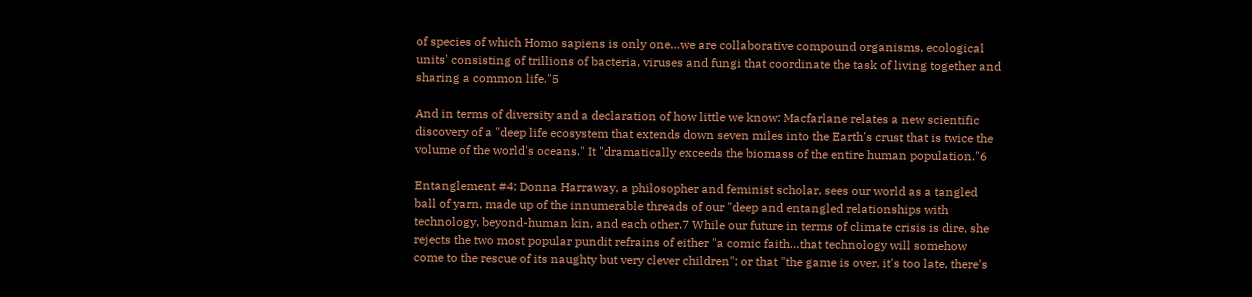of species of which Homo sapiens is only one…we are collaborative compound organisms, ecological units' consisting of trillions of bacteria, viruses and fungi that coordinate the task of living together and sharing a common life."5

And in terms of diversity and a declaration of how little we know: Macfarlane relates a new scientific discovery of a "deep life ecosystem that extends down seven miles into the Earth's crust that is twice the volume of the world's oceans." It "dramatically exceeds the biomass of the entire human population."6

Entanglement #4: Donna Harraway, a philosopher and feminist scholar, sees our world as a tangled ball of yarn, made up of the innumerable threads of our "deep and entangled relationships with technology, beyond-human kin, and each other.7 While our future in terms of climate crisis is dire, she rejects the two most popular pundit refrains of either "a comic faith…that technology will somehow come to the rescue of its naughty but very clever children"; or that "the game is over, it's too late, there's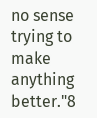no sense trying to make anything better."8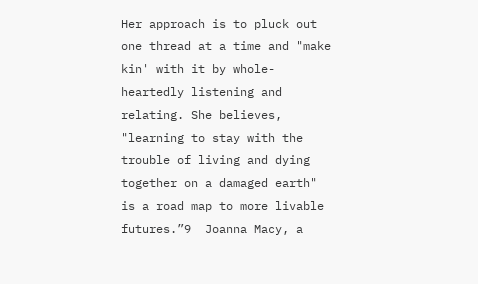Her approach is to pluck out one thread at a time and "make kin' with it by whole-heartedly listening and relating. She believes, "learning to stay with the trouble of living and dying together on a damaged earth" is a road map to more livable futures.”9  Joanna Macy, a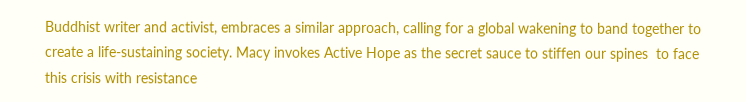Buddhist writer and activist, embraces a similar approach, calling for a global wakening to band together to create a life-sustaining society. Macy invokes Active Hope as the secret sauce to stiffen our spines  to face this crisis with resistance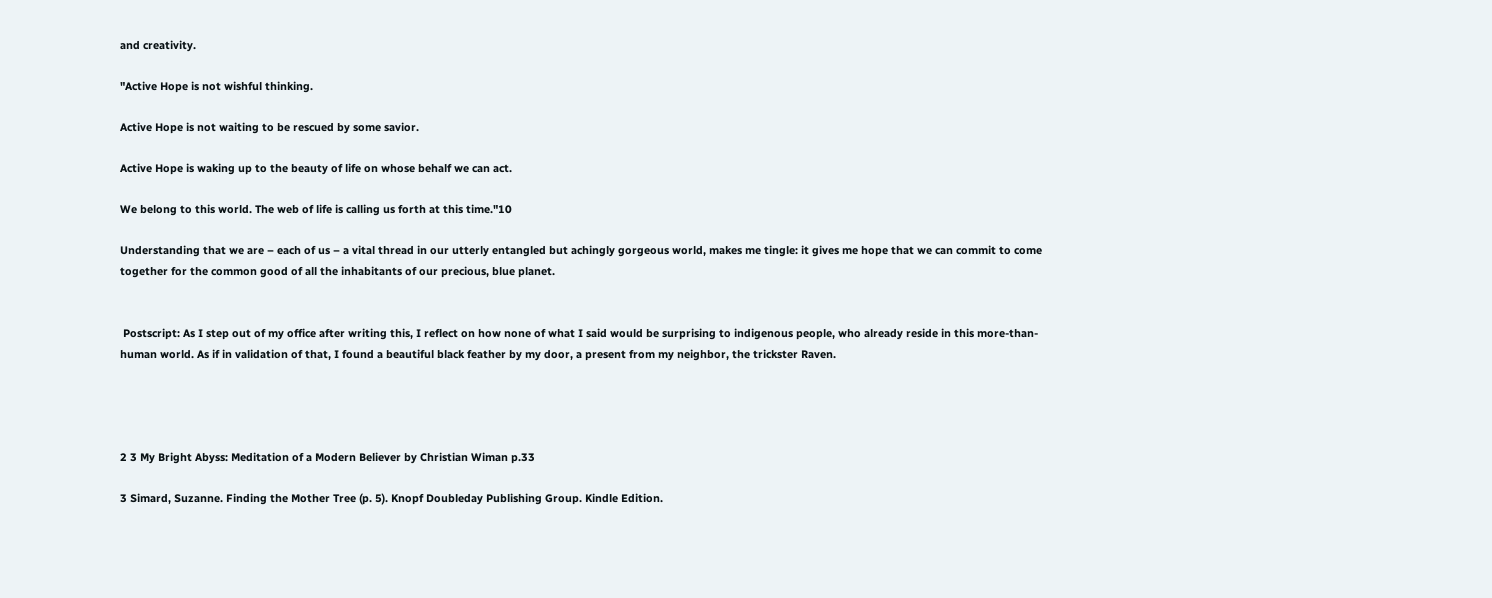and creativity.

"Active Hope is not wishful thinking.

Active Hope is not waiting to be rescued by some savior.

Active Hope is waking up to the beauty of life on whose behalf we can act.

We belong to this world. The web of life is calling us forth at this time."10

Understanding that we are – each of us – a vital thread in our utterly entangled but achingly gorgeous world, makes me tingle: it gives me hope that we can commit to come together for the common good of all the inhabitants of our precious, blue planet.


 Postscript: As I step out of my office after writing this, I reflect on how none of what I said would be surprising to indigenous people, who already reside in this more-than-human world. As if in validation of that, I found a beautiful black feather by my door, a present from my neighbor, the trickster Raven.




2 3 My Bright Abyss: Meditation of a Modern Believer by Christian Wiman p.33

3 Simard, Suzanne. Finding the Mother Tree (p. 5). Knopf Doubleday Publishing Group. Kindle Edition.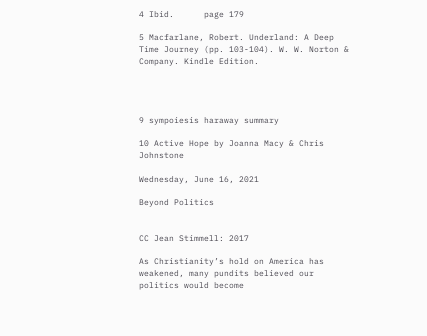4 Ibid.      page 179

5 Macfarlane, Robert. Underland: A Deep Time Journey (pp. 103-104). W. W. Norton & Company. Kindle Edition.




9 sympoiesis haraway summary

10 Active Hope by Joanna Macy & Chris Johnstone

Wednesday, June 16, 2021

Beyond Politics


CC Jean Stimmell: 2017

As Christianity’s hold on America has weakened, many pundits believed our politics would become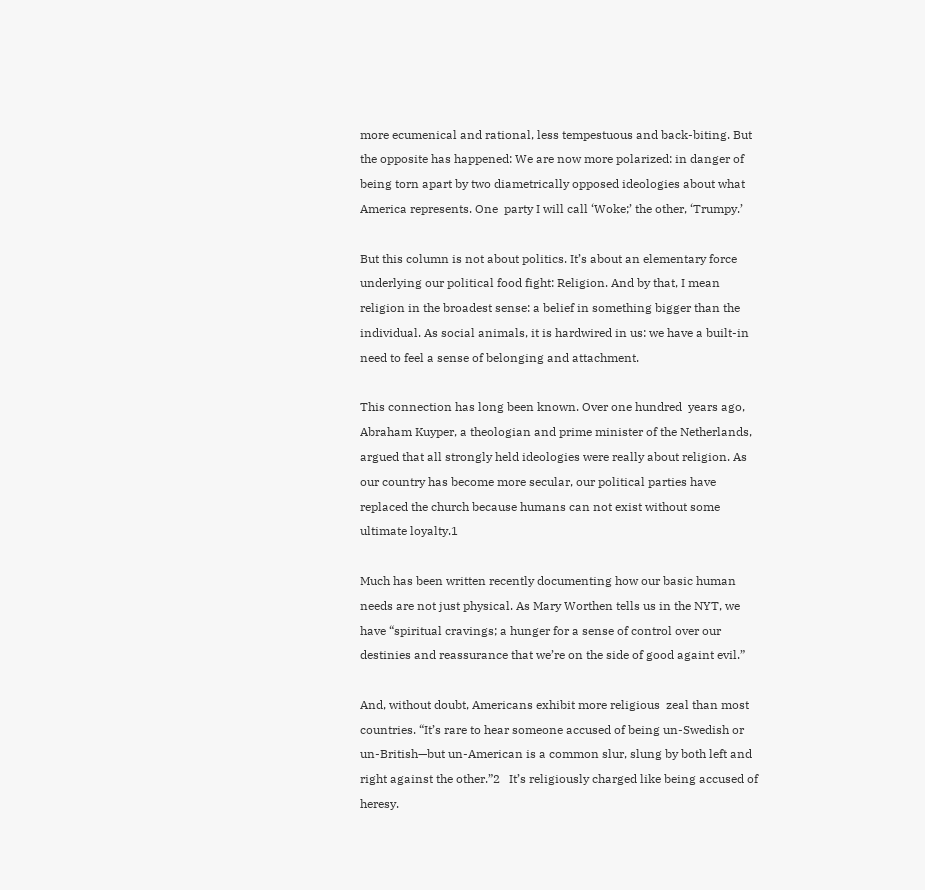more ecumenical and rational, less tempestuous and back-biting. But the opposite has happened: We are now more polarized: in danger of being torn apart by two diametrically opposed ideologies about what America represents. One  party I will call ‘Woke;’ the other, ‘Trumpy.’

But this column is not about politics. It’s about an elementary force underlying our political food fight: Religion. And by that, I mean religion in the broadest sense: a belief in something bigger than the individual. As social animals, it is hardwired in us: we have a built-in need to feel a sense of belonging and attachment.

This connection has long been known. Over one hundred  years ago, Abraham Kuyper, a theologian and prime minister of the Netherlands, argued that all strongly held ideologies were really about religion. As our country has become more secular, our political parties have replaced the church because humans can not exist without some ultimate loyalty.1

Much has been written recently documenting how our basic human needs are not just physical. As Mary Worthen tells us in the NYT, we have “spiritual cravings; a hunger for a sense of control over our destinies and reassurance that we’re on the side of good againt evil.”

And, without doubt, Americans exhibit more religious  zeal than most countries. “It’s rare to hear someone accused of being un-Swedish or un-British—but un-American is a common slur, slung by both left and right against the other.”2   It’s religiously charged like being accused of  heresy.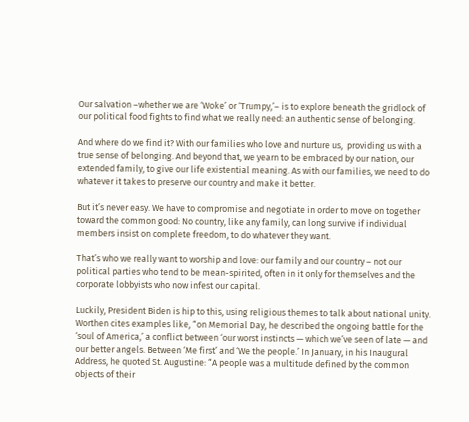Our salvation –whether we are ‘Woke’ or ‘Trumpy,’– is to explore beneath the gridlock of our political food fights to find what we really need: an authentic sense of belonging.

And where do we find it? With our families who love and nurture us,  providing us with a true sense of belonging. And beyond that, we yearn to be embraced by our nation, our extended family, to give our life existential meaning. As with our families, we need to do whatever it takes to preserve our country and make it better.

But it’s never easy. We have to compromise and negotiate in order to move on together toward the common good: No country, like any family, can long survive if individual members insist on complete freedom, to do whatever they want.

That’s who we really want to worship and love: our family and our country – not our political parties who tend to be mean-spirited, often in it only for themselves and the corporate lobbyists who now infest our capital.

Luckily, President Biden is hip to this, using religious themes to talk about national unity. Worthen cites examples like, “on Memorial Day, he described the ongoing battle for the ‘soul of America,’ a conflict between ‘our worst instincts — which we’ve seen of late — and our better angels. Between ‘Me first’ and ‘We the people.’ In January, in his Inaugural Address, he quoted St. Augustine: “A people was a multitude defined by the common objects of their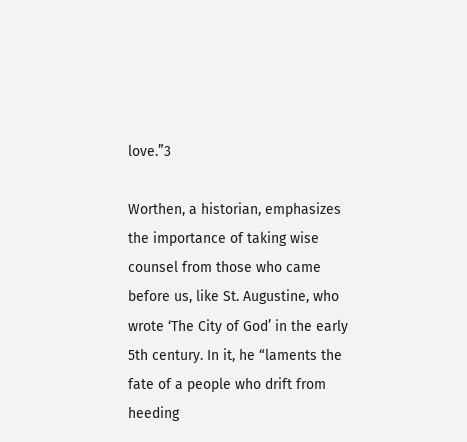love.”3

Worthen, a historian, emphasizes the importance of taking wise counsel from those who came before us, like St. Augustine, who wrote ‘The City of God’ in the early 5th century. In it, he “laments the fate of a people who drift from heeding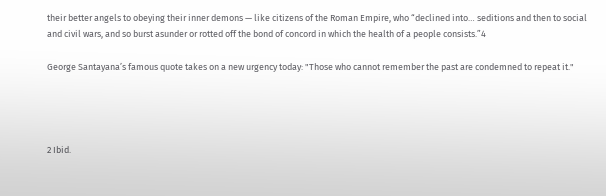their better angels to obeying their inner demons — like citizens of the Roman Empire, who “declined into… seditions and then to social and civil wars, and so burst asunder or rotted off the bond of concord in which the health of a people consists.”4

George Santayana’s famous quote takes on a new urgency today: "Those who cannot remember the past are condemned to repeat it."




2 Ibid.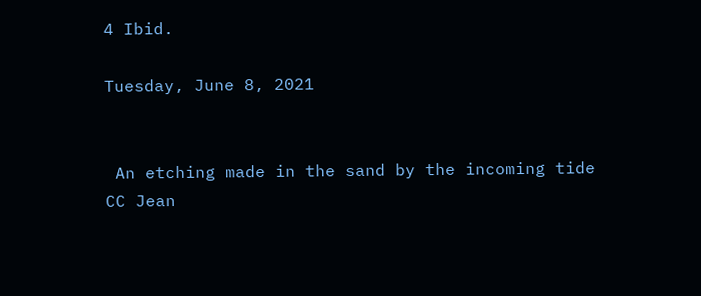4 Ibid.

Tuesday, June 8, 2021


 An etching made in the sand by the incoming tide
CC Jean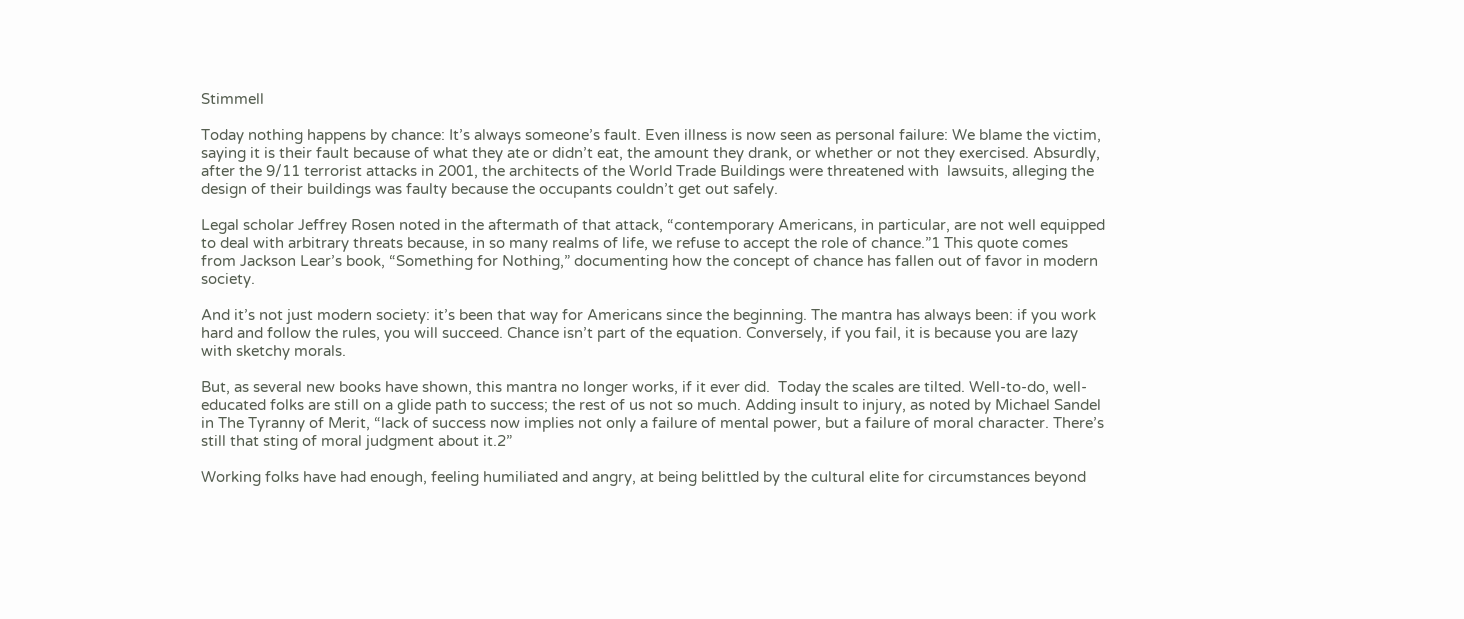Stimmell

Today nothing happens by chance: It’s always someone’s fault. Even illness is now seen as personal failure: We blame the victim, saying it is their fault because of what they ate or didn’t eat, the amount they drank, or whether or not they exercised. Absurdly, after the 9/11 terrorist attacks in 2001, the architects of the World Trade Buildings were threatened with  lawsuits, alleging the design of their buildings was faulty because the occupants couldn’t get out safely.

Legal scholar Jeffrey Rosen noted in the aftermath of that attack, “contemporary Americans, in particular, are not well equipped to deal with arbitrary threats because, in so many realms of life, we refuse to accept the role of chance.”1 This quote comes from Jackson Lear’s book, “Something for Nothing,” documenting how the concept of chance has fallen out of favor in modern society.

And it’s not just modern society: it’s been that way for Americans since the beginning. The mantra has always been: if you work hard and follow the rules, you will succeed. Chance isn’t part of the equation. Conversely, if you fail, it is because you are lazy with sketchy morals.

But, as several new books have shown, this mantra no longer works, if it ever did.  Today the scales are tilted. Well-to-do, well-educated folks are still on a glide path to success; the rest of us not so much. Adding insult to injury, as noted by Michael Sandel in The Tyranny of Merit, “lack of success now implies not only a failure of mental power, but a failure of moral character. There’s still that sting of moral judgment about it.2”

Working folks have had enough, feeling humiliated and angry, at being belittled by the cultural elite for circumstances beyond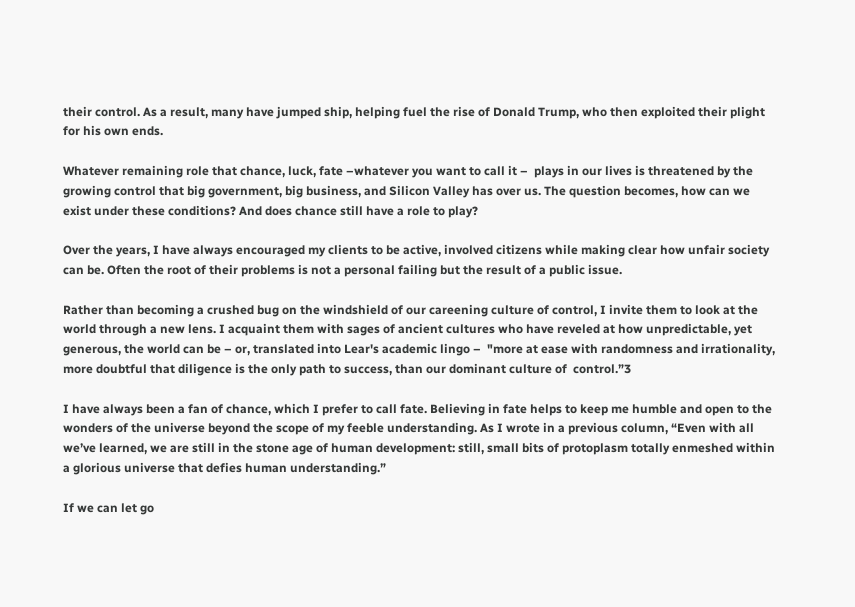their control. As a result, many have jumped ship, helping fuel the rise of Donald Trump, who then exploited their plight for his own ends.

Whatever remaining role that chance, luck, fate –whatever you want to call it –  plays in our lives is threatened by the growing control that big government, big business, and Silicon Valley has over us. The question becomes, how can we exist under these conditions? And does chance still have a role to play?

Over the years, I have always encouraged my clients to be active, involved citizens while making clear how unfair society can be. Often the root of their problems is not a personal failing but the result of a public issue.

Rather than becoming a crushed bug on the windshield of our careening culture of control, I invite them to look at the world through a new lens. I acquaint them with sages of ancient cultures who have reveled at how unpredictable, yet generous, the world can be – or, translated into Lear's academic lingo –  "more at ease with randomness and irrationality, more doubtful that diligence is the only path to success, than our dominant culture of  control.”3

I have always been a fan of chance, which I prefer to call fate. Believing in fate helps to keep me humble and open to the wonders of the universe beyond the scope of my feeble understanding. As I wrote in a previous column, “Even with all we’ve learned, we are still in the stone age of human development: still, small bits of protoplasm totally enmeshed within a glorious universe that defies human understanding.”

If we can let go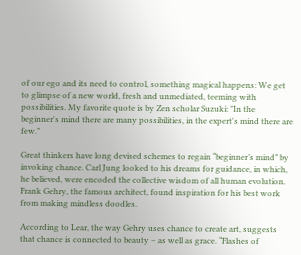of our ego and its need to control, something magical happens: We get to glimpse of a new world, fresh and unmediated, teeming with possibilities. My favorite quote is by Zen scholar Suzuki: "In the beginner's mind there are many possibilities, in the expert's mind there are few."

Great thinkers have long devised schemes to regain “beginner’s mind” by invoking chance. Carl Jung looked to his dreams for guidance, in which, he believed, were encoded the collective wisdom of all human evolution. Frank Gehry, the famous architect, found inspiration for his best work from making mindless doodles.

According to Lear, the way Gehry uses chance to create art, suggests that chance is connected to beauty – as well as grace. “Flashes of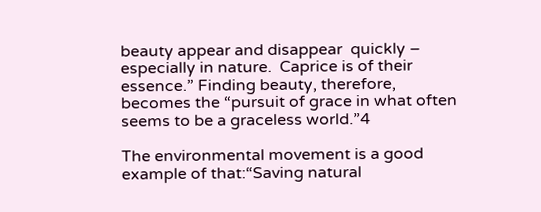beauty appear and disappear  quickly – especially in nature.  Caprice is of their essence.” Finding beauty, therefore, becomes the “pursuit of grace in what often seems to be a graceless world.”4

The environmental movement is a good example of that:“Saving natural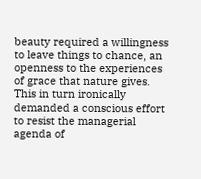beauty required a willingness to leave things to chance, an openness to the experiences of grace that nature gives. This in turn ironically demanded a conscious effort to resist the managerial agenda of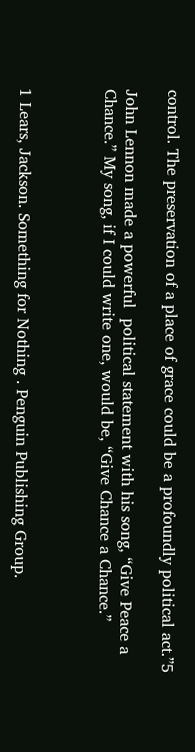control. The preservation of a place of grace could be a profoundly political act.”5

John Lennon made a powerful  political statement with his song, “Give Peace a Chance.” My song, if I could write one, would be, “Give Chance a Chance.”



1 Lears, Jackson. Something for Nothing . Penguin Publishing Group.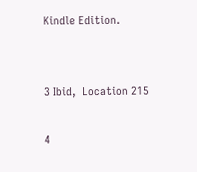Kindle Edition.


3 Ibid,  Location 215

4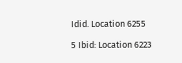Idid. Location 6255

5 Ibid: Location 6223